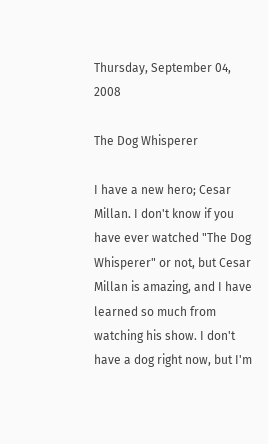Thursday, September 04, 2008

The Dog Whisperer

I have a new hero; Cesar Millan. I don't know if you have ever watched "The Dog Whisperer" or not, but Cesar Millan is amazing, and I have learned so much from watching his show. I don't have a dog right now, but I'm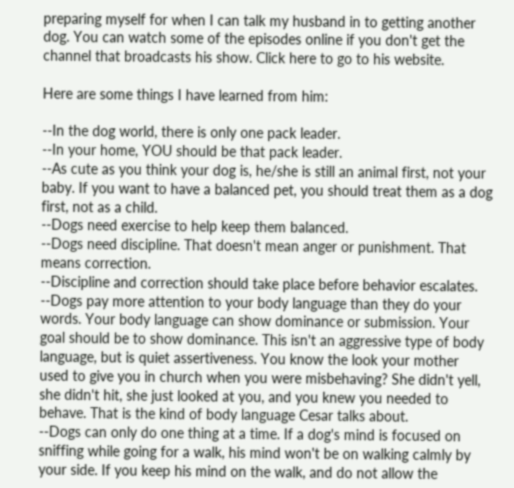preparing myself for when I can talk my husband in to getting another dog. You can watch some of the episodes online if you don't get the channel that broadcasts his show. Click here to go to his website.

Here are some things I have learned from him:

--In the dog world, there is only one pack leader.
--In your home, YOU should be that pack leader.
--As cute as you think your dog is, he/she is still an animal first, not your baby. If you want to have a balanced pet, you should treat them as a dog first, not as a child.
--Dogs need exercise to help keep them balanced.
--Dogs need discipline. That doesn't mean anger or punishment. That means correction.
--Discipline and correction should take place before behavior escalates.
--Dogs pay more attention to your body language than they do your words. Your body language can show dominance or submission. Your goal should be to show dominance. This isn't an aggressive type of body language, but is quiet assertiveness. You know the look your mother used to give you in church when you were misbehaving? She didn't yell, she didn't hit, she just looked at you, and you knew you needed to behave. That is the kind of body language Cesar talks about.
--Dogs can only do one thing at a time. If a dog's mind is focused on sniffing while going for a walk, his mind won't be on walking calmly by your side. If you keep his mind on the walk, and do not allow the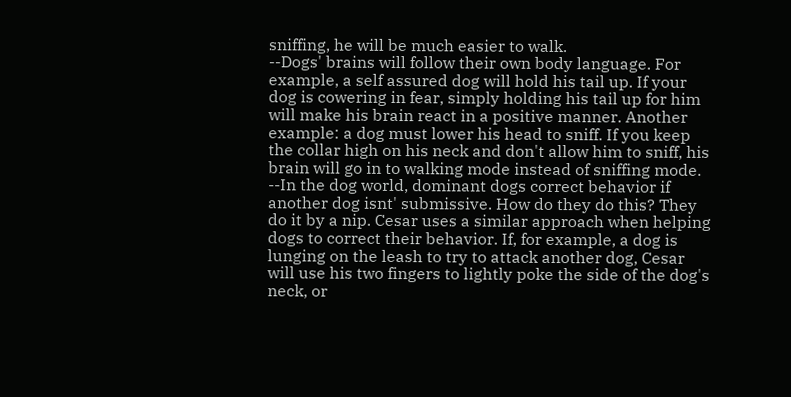sniffing, he will be much easier to walk.
--Dogs' brains will follow their own body language. For example, a self assured dog will hold his tail up. If your dog is cowering in fear, simply holding his tail up for him will make his brain react in a positive manner. Another example: a dog must lower his head to sniff. If you keep the collar high on his neck and don't allow him to sniff, his brain will go in to walking mode instead of sniffing mode.
--In the dog world, dominant dogs correct behavior if another dog isnt' submissive. How do they do this? They do it by a nip. Cesar uses a similar approach when helping dogs to correct their behavior. If, for example, a dog is lunging on the leash to try to attack another dog, Cesar will use his two fingers to lightly poke the side of the dog's neck, or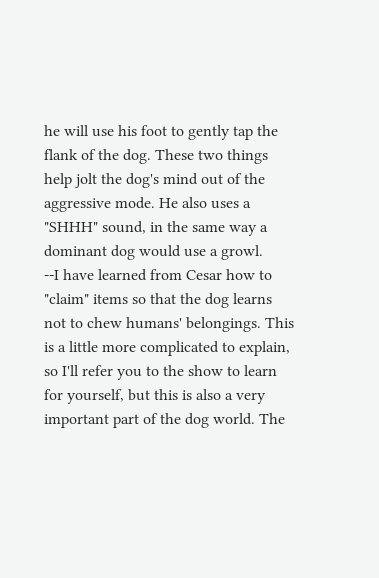he will use his foot to gently tap the flank of the dog. These two things help jolt the dog's mind out of the aggressive mode. He also uses a "SHHH" sound, in the same way a dominant dog would use a growl.
--I have learned from Cesar how to "claim" items so that the dog learns not to chew humans' belongings. This is a little more complicated to explain, so I'll refer you to the show to learn for yourself, but this is also a very important part of the dog world. The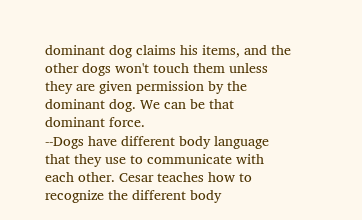dominant dog claims his items, and the other dogs won't touch them unless they are given permission by the dominant dog. We can be that dominant force.
--Dogs have different body language that they use to communicate with each other. Cesar teaches how to recognize the different body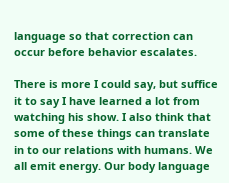language so that correction can occur before behavior escalates.

There is more I could say, but suffice it to say I have learned a lot from watching his show. I also think that some of these things can translate in to our relations with humans. We all emit energy. Our body language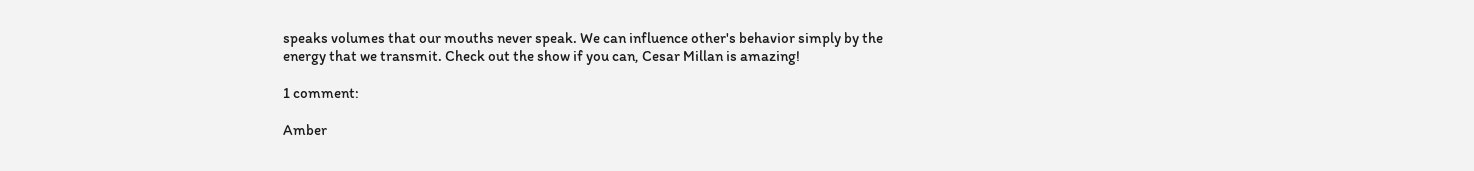speaks volumes that our mouths never speak. We can influence other's behavior simply by the energy that we transmit. Check out the show if you can, Cesar Millan is amazing!

1 comment:

Amber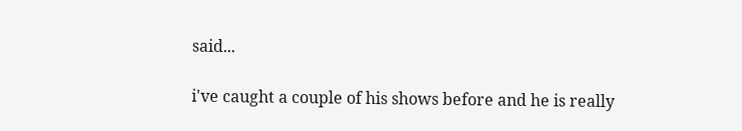said...

i've caught a couple of his shows before and he is really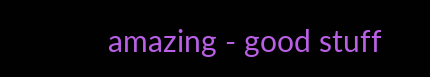amazing - good stuff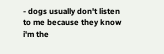- dogs usually don't listen to me because they know i'm the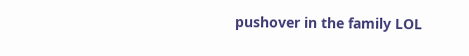pushover in the family LOL